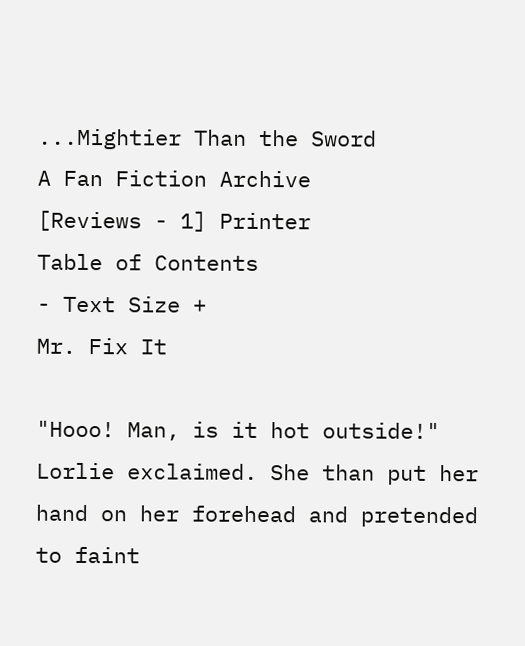...Mightier Than the Sword
A Fan Fiction Archive
[Reviews - 1] Printer
Table of Contents
- Text Size +
Mr. Fix It

"Hooo! Man, is it hot outside!" Lorlie exclaimed. She than put her hand on her forehead and pretended to faint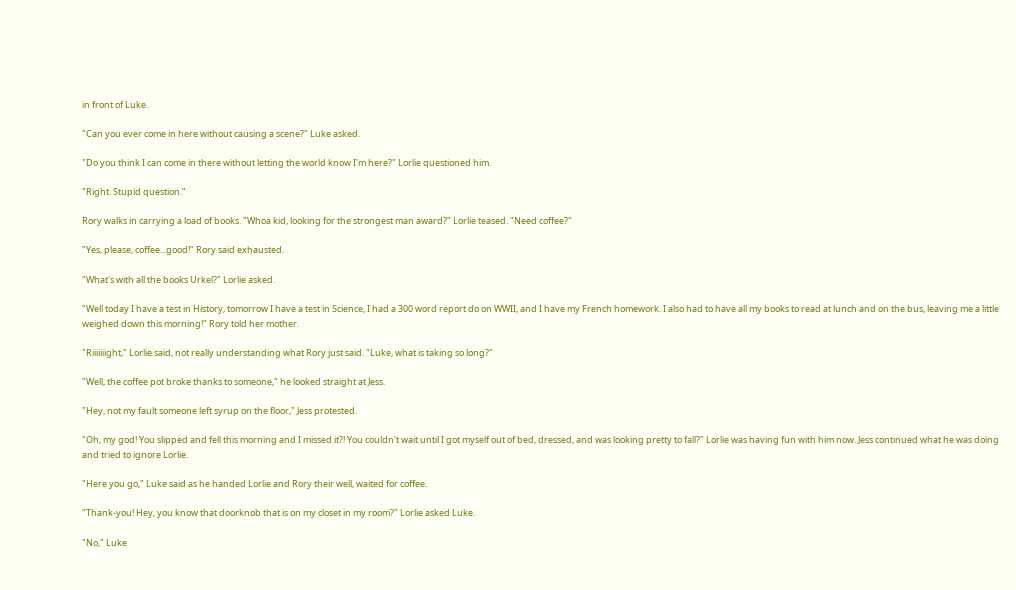in front of Luke.

"Can you ever come in here without causing a scene?" Luke asked.

"Do you think I can come in there without letting the world know I'm here?" Lorlie questioned him.

"Right. Stupid question.”

Rory walks in carrying a load of books. "Whoa kid, looking for the strongest man award?" Lorlie teased. "Need coffee?"

"Yes, please, coffee...good!" Rory said exhausted.

"What's with all the books Urkel?" Lorlie asked.

"Well today I have a test in History, tomorrow I have a test in Science, I had a 300 word report do on WWII, and I have my French homework. I also had to have all my books to read at lunch and on the bus, leaving me a little weighed down this morning!" Rory told her mother.

"Riiiiiiight," Lorlie said, not really understanding what Rory just said. "Luke, what is taking so long?"

"Well, the coffee pot broke thanks to someone," he looked straight at Jess.

"Hey, not my fault someone left syrup on the floor," Jess protested.

"Oh, my god! You slipped and fell this morning and I missed it?! You couldn't wait until I got myself out of bed, dressed, and was looking pretty to fall?" Lorlie was having fun with him now. Jess continued what he was doing and tried to ignore Lorlie.

"Here you go," Luke said as he handed Lorlie and Rory their well, waited for coffee.

"Thank-you! Hey, you know that doorknob that is on my closet in my room?" Lorlie asked Luke.

"No," Luke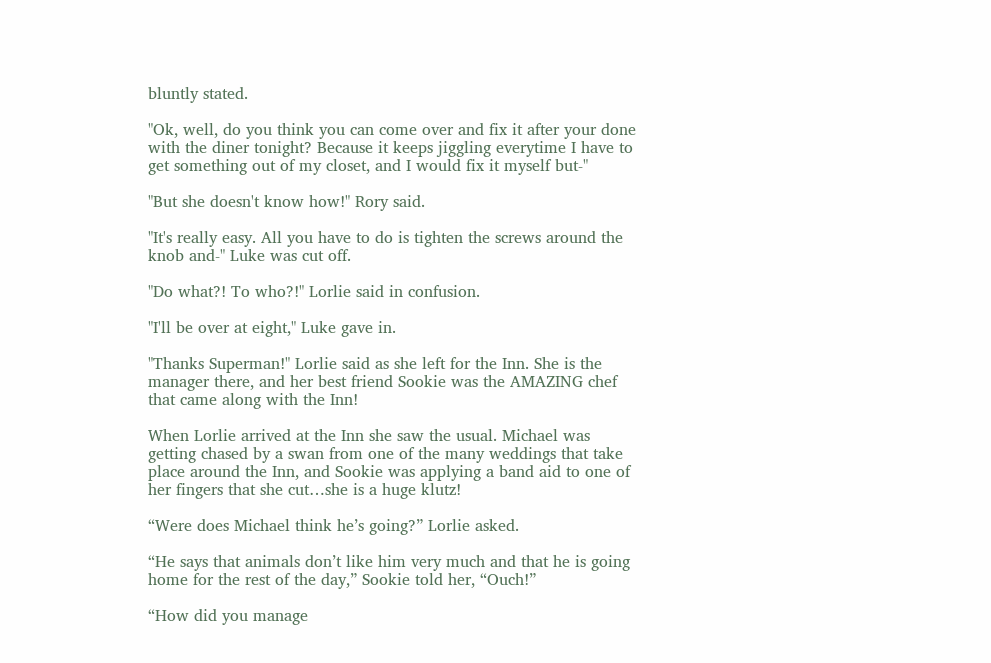bluntly stated.

"Ok, well, do you think you can come over and fix it after your done with the diner tonight? Because it keeps jiggling everytime I have to get something out of my closet, and I would fix it myself but-"

"But she doesn't know how!" Rory said.

"It's really easy. All you have to do is tighten the screws around the knob and-" Luke was cut off.

"Do what?! To who?!" Lorlie said in confusion.

"I'll be over at eight," Luke gave in.

"Thanks Superman!" Lorlie said as she left for the Inn. She is the manager there, and her best friend Sookie was the AMAZING chef that came along with the Inn!

When Lorlie arrived at the Inn she saw the usual. Michael was getting chased by a swan from one of the many weddings that take place around the Inn, and Sookie was applying a band aid to one of her fingers that she cut…she is a huge klutz!

“Were does Michael think he’s going?” Lorlie asked.

“He says that animals don’t like him very much and that he is going home for the rest of the day,” Sookie told her, “Ouch!”

“How did you manage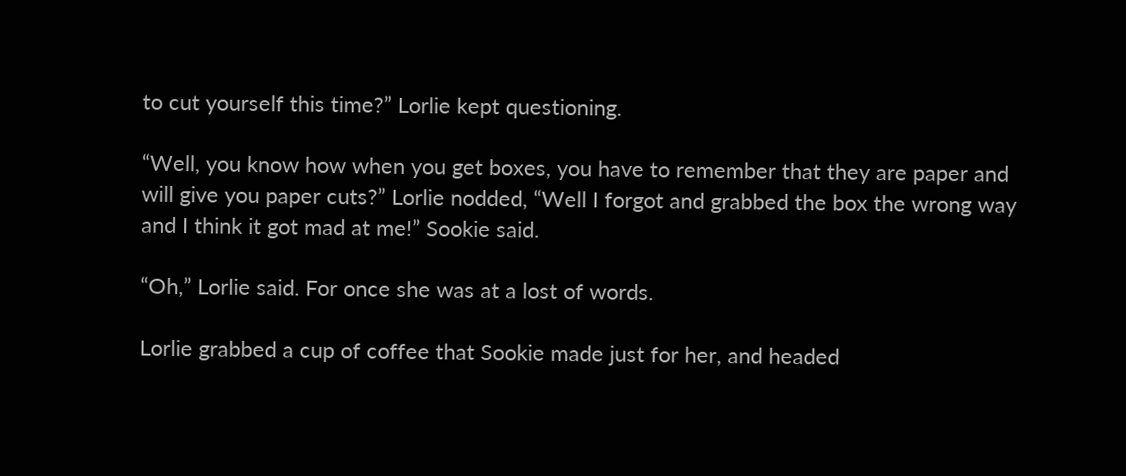to cut yourself this time?” Lorlie kept questioning.

“Well, you know how when you get boxes, you have to remember that they are paper and will give you paper cuts?” Lorlie nodded, “Well I forgot and grabbed the box the wrong way and I think it got mad at me!” Sookie said.

“Oh,” Lorlie said. For once she was at a lost of words.

Lorlie grabbed a cup of coffee that Sookie made just for her, and headed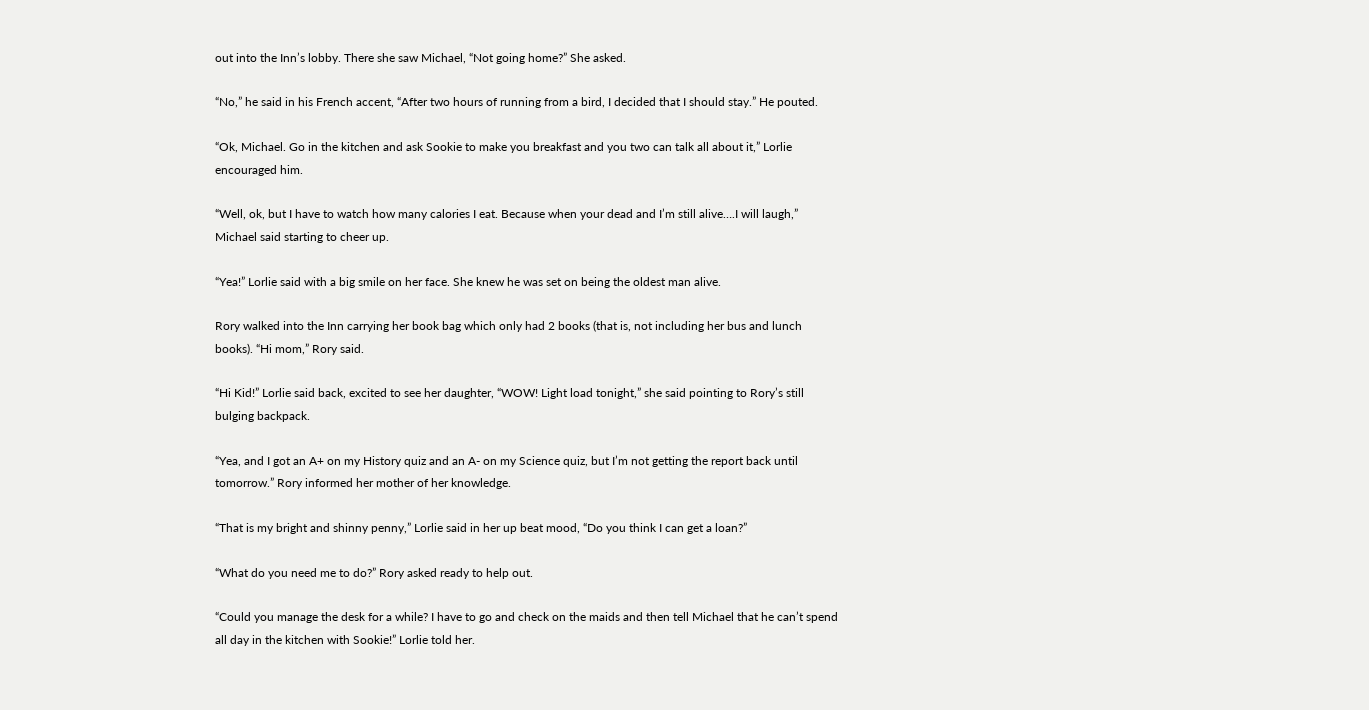out into the Inn’s lobby. There she saw Michael, “Not going home?” She asked.

“No,” he said in his French accent, “After two hours of running from a bird, I decided that I should stay.” He pouted.

“Ok, Michael. Go in the kitchen and ask Sookie to make you breakfast and you two can talk all about it,” Lorlie encouraged him.

“Well, ok, but I have to watch how many calories I eat. Because when your dead and I’m still alive….I will laugh,” Michael said starting to cheer up.

“Yea!” Lorlie said with a big smile on her face. She knew he was set on being the oldest man alive.

Rory walked into the Inn carrying her book bag which only had 2 books (that is, not including her bus and lunch books). “Hi mom,” Rory said.

“Hi Kid!” Lorlie said back, excited to see her daughter, “WOW! Light load tonight,” she said pointing to Rory’s still bulging backpack.

“Yea, and I got an A+ on my History quiz and an A- on my Science quiz, but I’m not getting the report back until tomorrow.” Rory informed her mother of her knowledge.

“That is my bright and shinny penny,” Lorlie said in her up beat mood, “Do you think I can get a loan?”

“What do you need me to do?” Rory asked ready to help out.

“Could you manage the desk for a while? I have to go and check on the maids and then tell Michael that he can’t spend all day in the kitchen with Sookie!” Lorlie told her.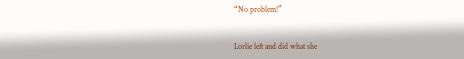“No problem!”


Lorlie left and did what she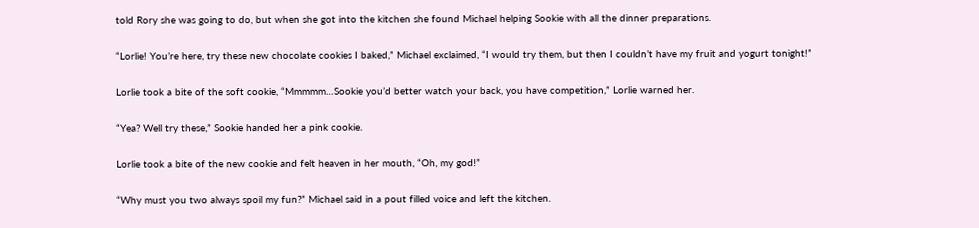told Rory she was going to do, but when she got into the kitchen she found Michael helping Sookie with all the dinner preparations.

“Lorlie! You’re here, try these new chocolate cookies I baked,” Michael exclaimed, “I would try them, but then I couldn’t have my fruit and yogurt tonight!”

Lorlie took a bite of the soft cookie, “Mmmmm…Sookie you’d better watch your back, you have competition,” Lorlie warned her.

“Yea? Well try these,” Sookie handed her a pink cookie.

Lorlie took a bite of the new cookie and felt heaven in her mouth, “Oh, my god!”

“Why must you two always spoil my fun?” Michael said in a pout filled voice and left the kitchen.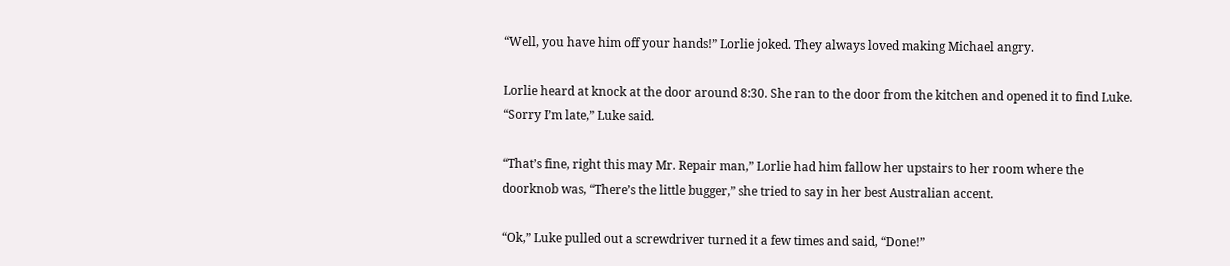“Well, you have him off your hands!” Lorlie joked. They always loved making Michael angry.

Lorlie heard at knock at the door around 8:30. She ran to the door from the kitchen and opened it to find Luke. “Sorry I’m late,” Luke said.

“That’s fine, right this may Mr. Repair man,” Lorlie had him fallow her upstairs to her room where the doorknob was, “There’s the little bugger,” she tried to say in her best Australian accent.

“Ok,” Luke pulled out a screwdriver turned it a few times and said, “Done!”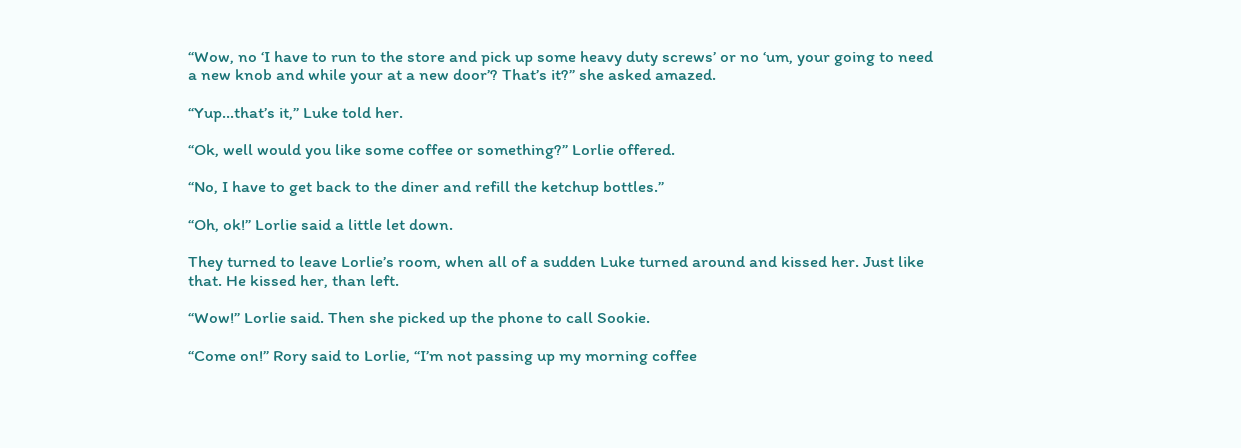“Wow, no ‘I have to run to the store and pick up some heavy duty screws’ or no ‘um, your going to need a new knob and while your at a new door’? That’s it?” she asked amazed.

“Yup…that’s it,” Luke told her.

“Ok, well would you like some coffee or something?” Lorlie offered.

“No, I have to get back to the diner and refill the ketchup bottles.”

“Oh, ok!” Lorlie said a little let down.

They turned to leave Lorlie’s room, when all of a sudden Luke turned around and kissed her. Just like that. He kissed her, than left.

“Wow!” Lorlie said. Then she picked up the phone to call Sookie.

“Come on!” Rory said to Lorlie, “I’m not passing up my morning coffee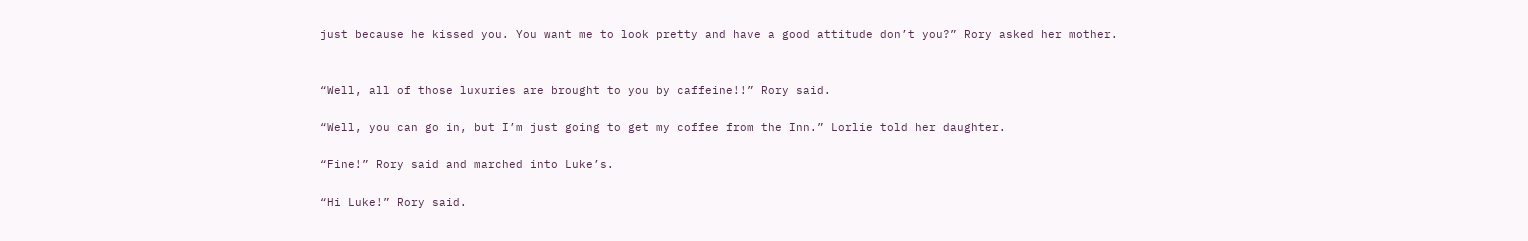just because he kissed you. You want me to look pretty and have a good attitude don’t you?” Rory asked her mother.


“Well, all of those luxuries are brought to you by caffeine!!” Rory said.

“Well, you can go in, but I’m just going to get my coffee from the Inn.” Lorlie told her daughter.

“Fine!” Rory said and marched into Luke’s.

“Hi Luke!” Rory said.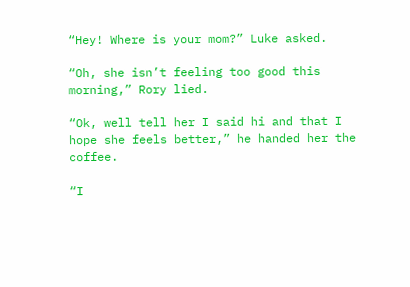“Hey! Where is your mom?” Luke asked.

“Oh, she isn’t feeling too good this morning,” Rory lied.

“Ok, well tell her I said hi and that I hope she feels better,” he handed her the coffee.

“I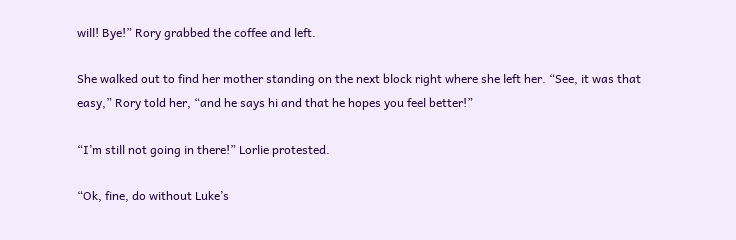will! Bye!” Rory grabbed the coffee and left.

She walked out to find her mother standing on the next block right where she left her. “See, it was that easy,” Rory told her, “and he says hi and that he hopes you feel better!”

“I’m still not going in there!” Lorlie protested.

“Ok, fine, do without Luke’s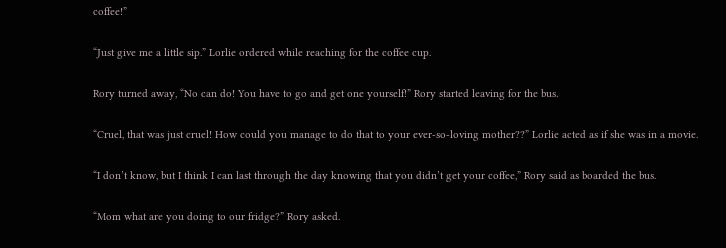coffee!”

“Just give me a little sip.” Lorlie ordered while reaching for the coffee cup.

Rory turned away, “No can do! You have to go and get one yourself!” Rory started leaving for the bus.

“Cruel, that was just cruel! How could you manage to do that to your ever-so-loving mother??” Lorlie acted as if she was in a movie.

“I don’t know, but I think I can last through the day knowing that you didn’t get your coffee,” Rory said as boarded the bus.

“Mom what are you doing to our fridge?” Rory asked.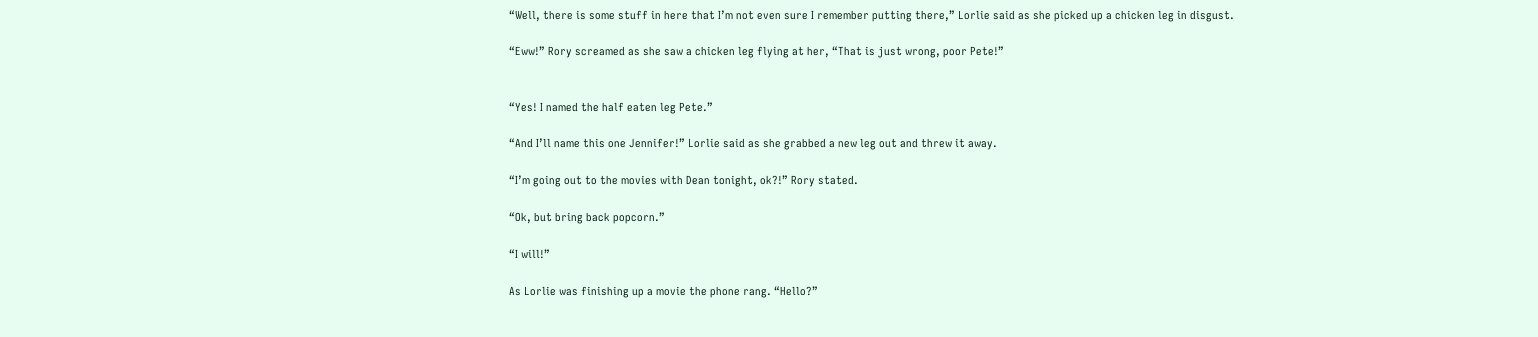“Well, there is some stuff in here that I’m not even sure I remember putting there,” Lorlie said as she picked up a chicken leg in disgust.

“Eww!” Rory screamed as she saw a chicken leg flying at her, “That is just wrong, poor Pete!”


“Yes! I named the half eaten leg Pete.”

“And I’ll name this one Jennifer!” Lorlie said as she grabbed a new leg out and threw it away.

“I’m going out to the movies with Dean tonight, ok?!” Rory stated.

“Ok, but bring back popcorn.”

“I will!”

As Lorlie was finishing up a movie the phone rang. “Hello?”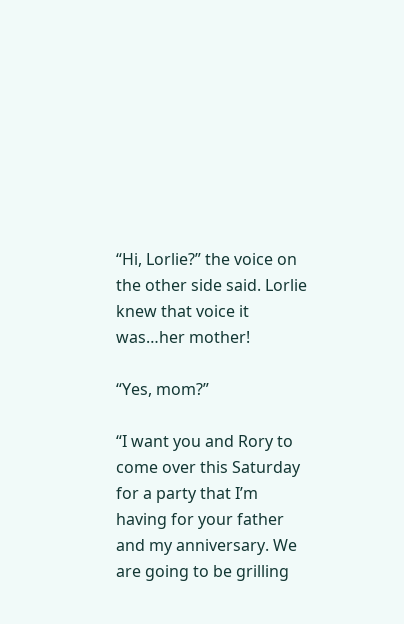“Hi, Lorlie?” the voice on the other side said. Lorlie knew that voice it was…her mother!

“Yes, mom?”

“I want you and Rory to come over this Saturday for a party that I’m having for your father and my anniversary. We are going to be grilling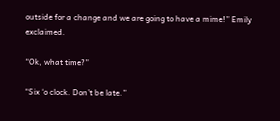outside for a change and we are going to have a mime!” Emily exclaimed.

“Ok, what time?”

“Six ‘o clock. Don’t be late.”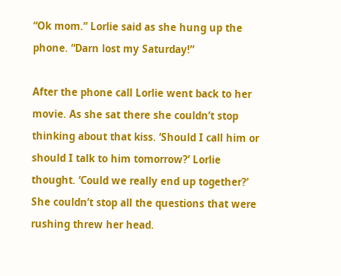“Ok mom.” Lorlie said as she hung up the phone. “Darn lost my Saturday!”

After the phone call Lorlie went back to her movie. As she sat there she couldn’t stop thinking about that kiss. ‘Should I call him or should I talk to him tomorrow?’ Lorlie thought. ‘Could we really end up together?’ She couldn’t stop all the questions that were rushing threw her head.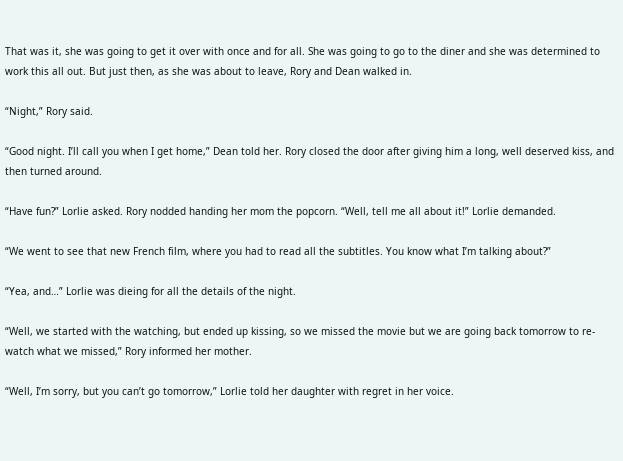That was it, she was going to get it over with once and for all. She was going to go to the diner and she was determined to work this all out. But just then, as she was about to leave, Rory and Dean walked in.

“Night,” Rory said.

“Good night. I’ll call you when I get home,” Dean told her. Rory closed the door after giving him a long, well deserved kiss, and then turned around.

“Have fun?” Lorlie asked. Rory nodded handing her mom the popcorn. “Well, tell me all about it!” Lorlie demanded.

“We went to see that new French film, where you had to read all the subtitles. You know what I’m talking about?”

“Yea, and…” Lorlie was dieing for all the details of the night.

“Well, we started with the watching, but ended up kissing, so we missed the movie but we are going back tomorrow to re-watch what we missed,” Rory informed her mother.

“Well, I’m sorry, but you can’t go tomorrow,” Lorlie told her daughter with regret in her voice.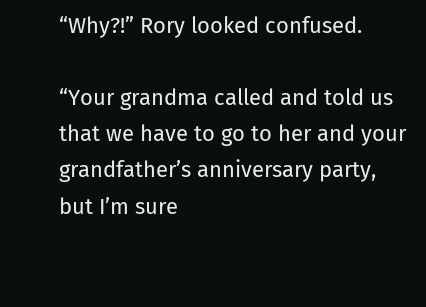“Why?!” Rory looked confused.

“Your grandma called and told us that we have to go to her and your grandfather’s anniversary party, but I’m sure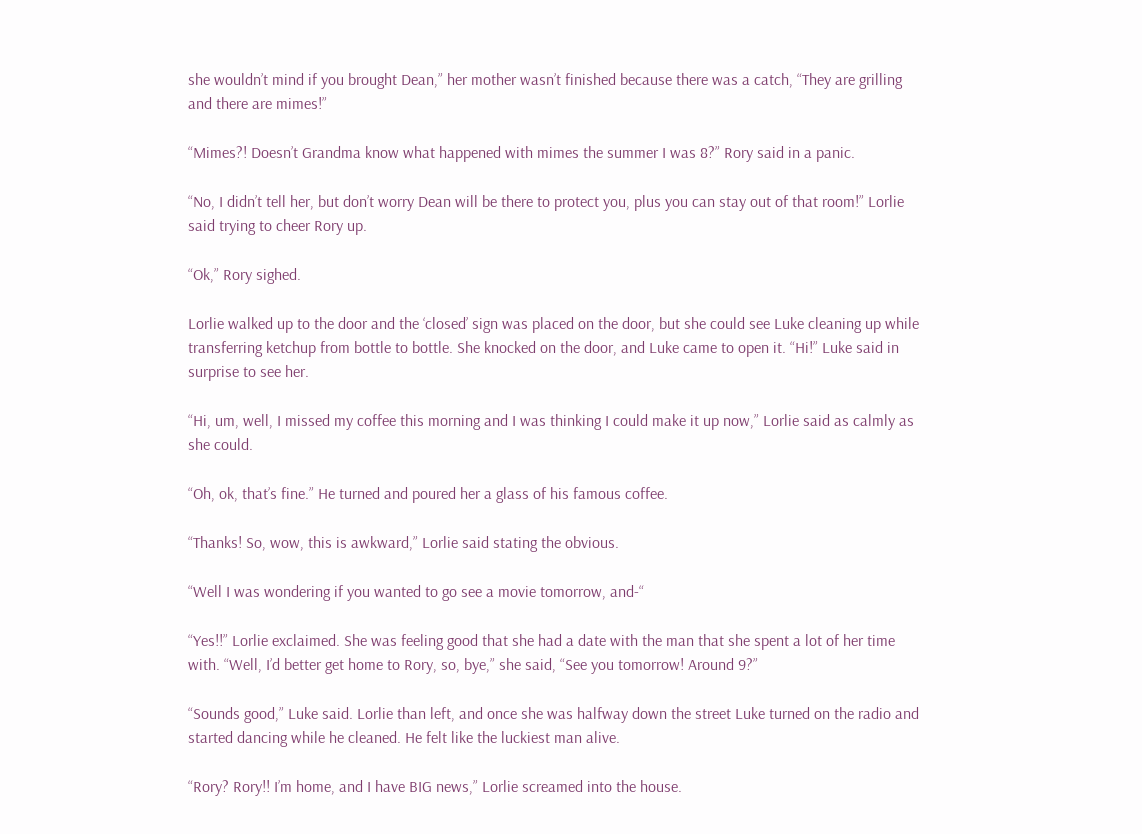she wouldn’t mind if you brought Dean,” her mother wasn’t finished because there was a catch, “They are grilling and there are mimes!”

“Mimes?! Doesn’t Grandma know what happened with mimes the summer I was 8?” Rory said in a panic.

“No, I didn’t tell her, but don’t worry Dean will be there to protect you, plus you can stay out of that room!” Lorlie said trying to cheer Rory up.

“Ok,” Rory sighed.

Lorlie walked up to the door and the ‘closed’ sign was placed on the door, but she could see Luke cleaning up while transferring ketchup from bottle to bottle. She knocked on the door, and Luke came to open it. “Hi!” Luke said in surprise to see her.

“Hi, um, well, I missed my coffee this morning and I was thinking I could make it up now,” Lorlie said as calmly as she could.

“Oh, ok, that’s fine.” He turned and poured her a glass of his famous coffee.

“Thanks! So, wow, this is awkward,” Lorlie said stating the obvious.

“Well I was wondering if you wanted to go see a movie tomorrow, and-“

“Yes!!” Lorlie exclaimed. She was feeling good that she had a date with the man that she spent a lot of her time with. “Well, I’d better get home to Rory, so, bye,” she said, “See you tomorrow! Around 9?”

“Sounds good,” Luke said. Lorlie than left, and once she was halfway down the street Luke turned on the radio and started dancing while he cleaned. He felt like the luckiest man alive.

“Rory? Rory!! I’m home, and I have BIG news,” Lorlie screamed into the house.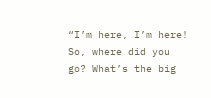“I’m here, I’m here! So, where did you go? What’s the big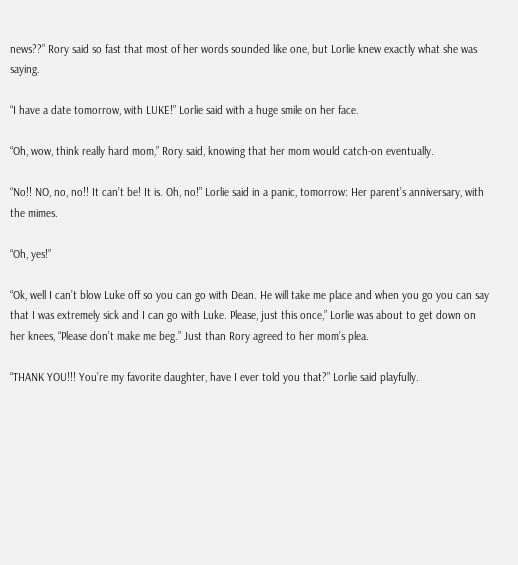news??” Rory said so fast that most of her words sounded like one, but Lorlie knew exactly what she was saying.

“I have a date tomorrow, with LUKE!” Lorlie said with a huge smile on her face.

“Oh, wow, think really hard mom,” Rory said, knowing that her mom would catch-on eventually.

“No!! NO, no, no!! It can’t be! It is. Oh, no!” Lorlie said in a panic, tomorrow: Her parent’s anniversary, with the mimes.

“Oh, yes!”

“Ok, well I can’t blow Luke off so you can go with Dean. He will take me place and when you go you can say that I was extremely sick and I can go with Luke. Please, just this once,” Lorlie was about to get down on her knees, “Please don’t make me beg.” Just than Rory agreed to her mom’s plea.

“THANK YOU!!! You’re my favorite daughter, have I ever told you that?” Lorlie said playfully.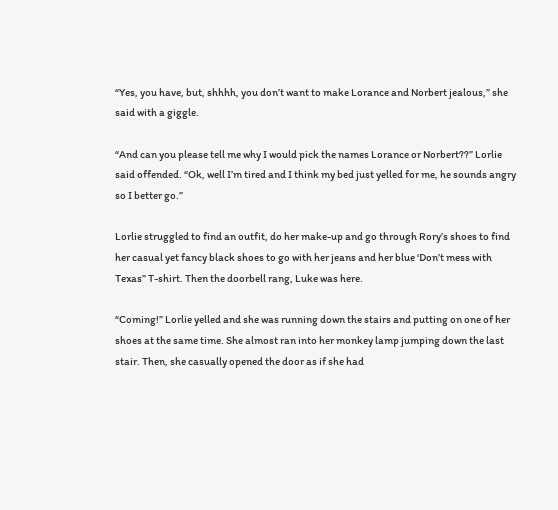“Yes, you have, but, shhhh, you don’t want to make Lorance and Norbert jealous,” she said with a giggle.

“And can you please tell me why I would pick the names Lorance or Norbert??” Lorlie said offended. “Ok, well I’m tired and I think my bed just yelled for me, he sounds angry so I better go.”

Lorlie struggled to find an outfit, do her make-up and go through Rory’s shoes to find her casual yet fancy black shoes to go with her jeans and her blue ‘Don’t mess with Texas” T-shirt. Then the doorbell rang, Luke was here.

“Coming!” Lorlie yelled and she was running down the stairs and putting on one of her shoes at the same time. She almost ran into her monkey lamp jumping down the last stair. Then, she casually opened the door as if she had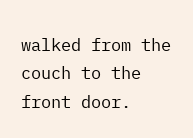walked from the couch to the front door.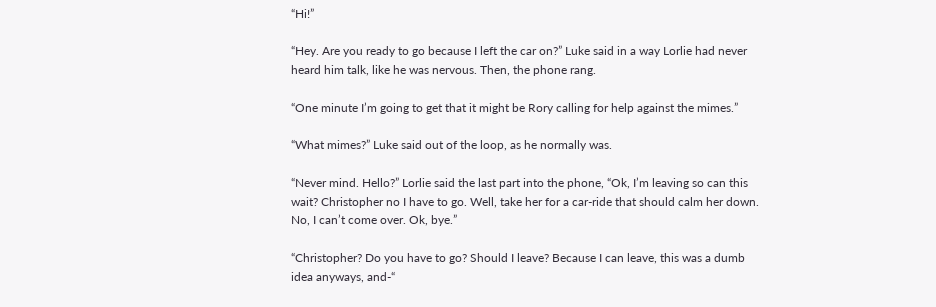“Hi!”

“Hey. Are you ready to go because I left the car on?” Luke said in a way Lorlie had never heard him talk, like he was nervous. Then, the phone rang.

“One minute I’m going to get that it might be Rory calling for help against the mimes.”

“What mimes?” Luke said out of the loop, as he normally was.

“Never mind. Hello?” Lorlie said the last part into the phone, “Ok, I’m leaving so can this wait? Christopher no I have to go. Well, take her for a car-ride that should calm her down. No, I can’t come over. Ok, bye.”

“Christopher? Do you have to go? Should I leave? Because I can leave, this was a dumb idea anyways, and-“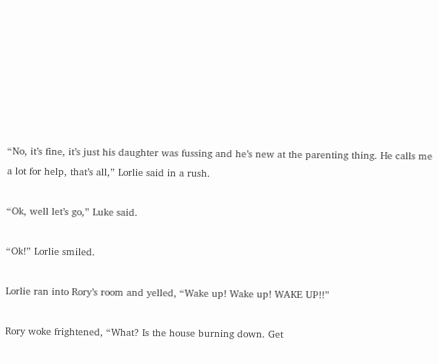“No, it’s fine, it’s just his daughter was fussing and he’s new at the parenting thing. He calls me a lot for help, that’s all,” Lorlie said in a rush.

“Ok, well let’s go,” Luke said.

“Ok!” Lorlie smiled.

Lorlie ran into Rory’s room and yelled, “Wake up! Wake up! WAKE UP!!”

Rory woke frightened, “What? Is the house burning down. Get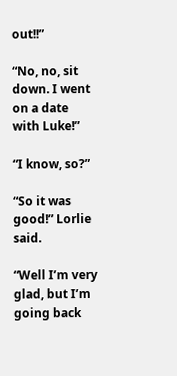out!!”

“No, no, sit down. I went on a date with Luke!”

“I know, so?”

“So it was good!” Lorlie said.

“Well I’m very glad, but I’m going back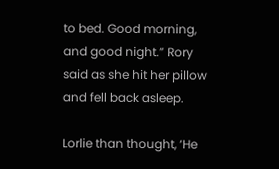to bed. Good morning, and good night.” Rory said as she hit her pillow and fell back asleep.

Lorlie than thought, ‘He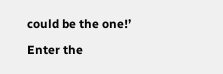could be the one!’

Enter the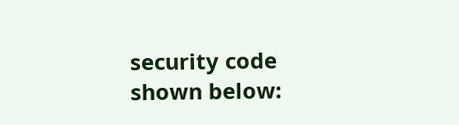security code shown below: